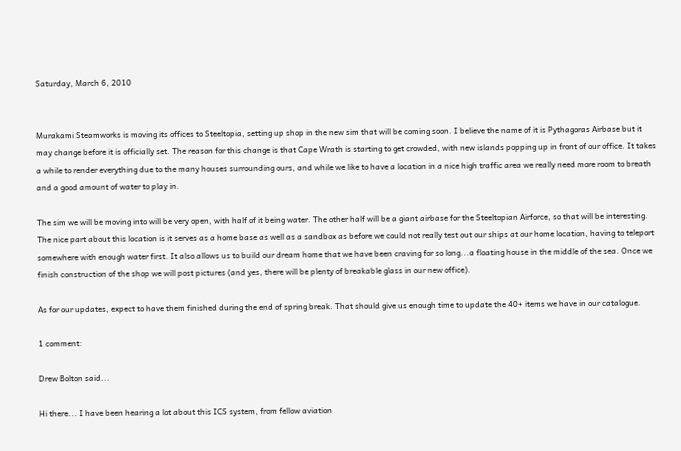Saturday, March 6, 2010


Murakami Steamworks is moving its offices to Steeltopia, setting up shop in the new sim that will be coming soon. I believe the name of it is Pythagoras Airbase but it may change before it is officially set. The reason for this change is that Cape Wrath is starting to get crowded, with new islands popping up in front of our office. It takes a while to render everything due to the many houses surrounding ours, and while we like to have a location in a nice high traffic area we really need more room to breath and a good amount of water to play in.

The sim we will be moving into will be very open, with half of it being water. The other half will be a giant airbase for the Steeltopian Airforce, so that will be interesting. The nice part about this location is it serves as a home base as well as a sandbox as before we could not really test out our ships at our home location, having to teleport somewhere with enough water first. It also allows us to build our dream home that we have been craving for so long...a floating house in the middle of the sea. Once we finish construction of the shop we will post pictures (and yes, there will be plenty of breakable glass in our new office).

As for our updates, expect to have them finished during the end of spring break. That should give us enough time to update the 40+ items we have in our catalogue.

1 comment:

Drew Bolton said...

Hi there... I have been hearing a lot about this ICS system, from fellow aviation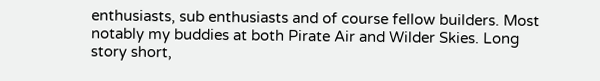enthusiasts, sub enthusiasts and of course fellow builders. Most notably my buddies at both Pirate Air and Wilder Skies. Long story short,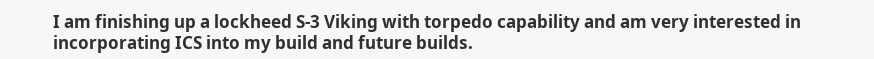I am finishing up a lockheed S-3 Viking with torpedo capability and am very interested in incorporating ICS into my build and future builds.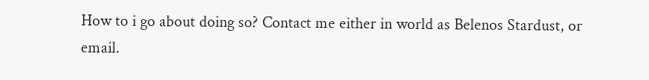How to i go about doing so? Contact me either in world as Belenos Stardust, or email.